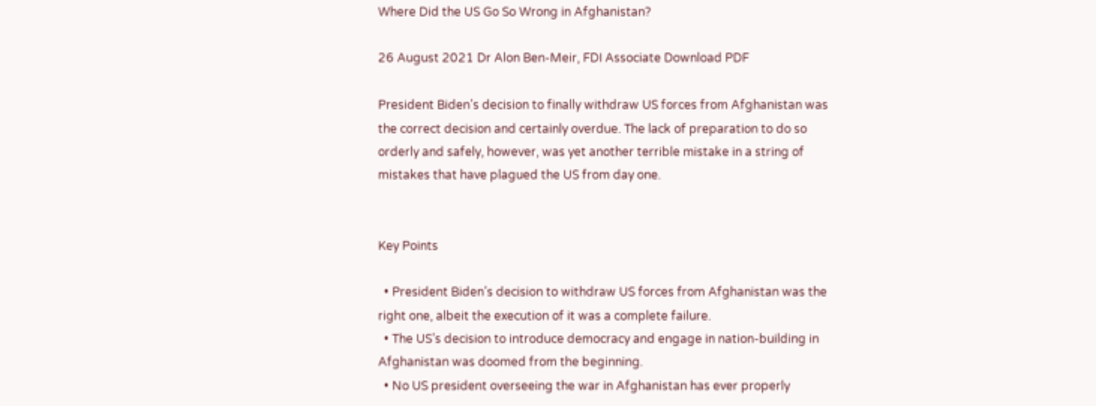Where Did the US Go So Wrong in Afghanistan?

26 August 2021 Dr Alon Ben-Meir, FDI Associate Download PDF

President Biden’s decision to finally withdraw US forces from Afghanistan was the correct decision and certainly overdue. The lack of preparation to do so orderly and safely, however, was yet another terrible mistake in a string of mistakes that have plagued the US from day one.


Key Points

  • President Biden’s decision to withdraw US forces from Afghanistan was the right one, albeit the execution of it was a complete failure.
  • The US’s decision to introduce democracy and engage in nation-building in Afghanistan was doomed from the beginning.
  • No US president overseeing the war in Afghanistan has ever properly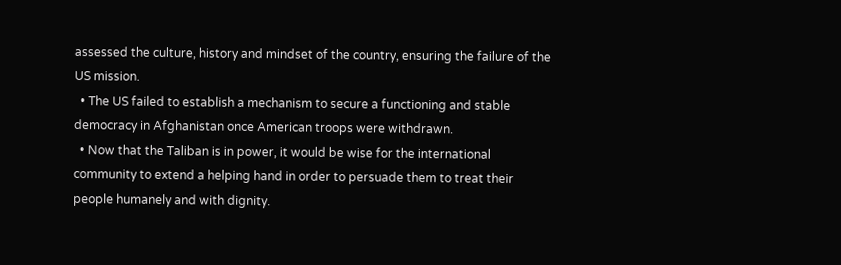assessed the culture, history and mindset of the country, ensuring the failure of the US mission.
  • The US failed to establish a mechanism to secure a functioning and stable democracy in Afghanistan once American troops were withdrawn.
  • Now that the Taliban is in power, it would be wise for the international community to extend a helping hand in order to persuade them to treat their people humanely and with dignity.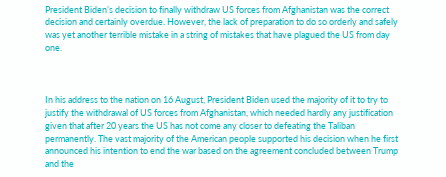President Biden’s decision to finally withdraw US forces from Afghanistan was the correct decision and certainly overdue. However, the lack of preparation to do so orderly and safely was yet another terrible mistake in a string of mistakes that have plagued the US from day one.



In his address to the nation on 16 August, President Biden used the majority of it to try to justify the withdrawal of US forces from Afghanistan, which needed hardly any justification given that after 20 years the US has not come any closer to defeating the Taliban permanently. The vast majority of the American people supported his decision when he first announced his intention to end the war based on the agreement concluded between Trump and the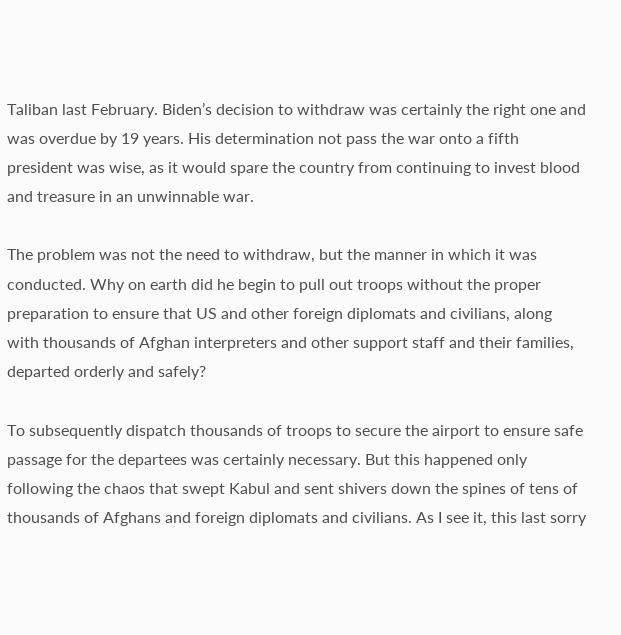Taliban last February. Biden’s decision to withdraw was certainly the right one and was overdue by 19 years. His determination not pass the war onto a fifth president was wise, as it would spare the country from continuing to invest blood and treasure in an unwinnable war.

The problem was not the need to withdraw, but the manner in which it was conducted. Why on earth did he begin to pull out troops without the proper preparation to ensure that US and other foreign diplomats and civilians, along with thousands of Afghan interpreters and other support staff and their families, departed orderly and safely?

To subsequently dispatch thousands of troops to secure the airport to ensure safe passage for the departees was certainly necessary. But this happened only following the chaos that swept Kabul and sent shivers down the spines of tens of thousands of Afghans and foreign diplomats and civilians. As I see it, this last sorry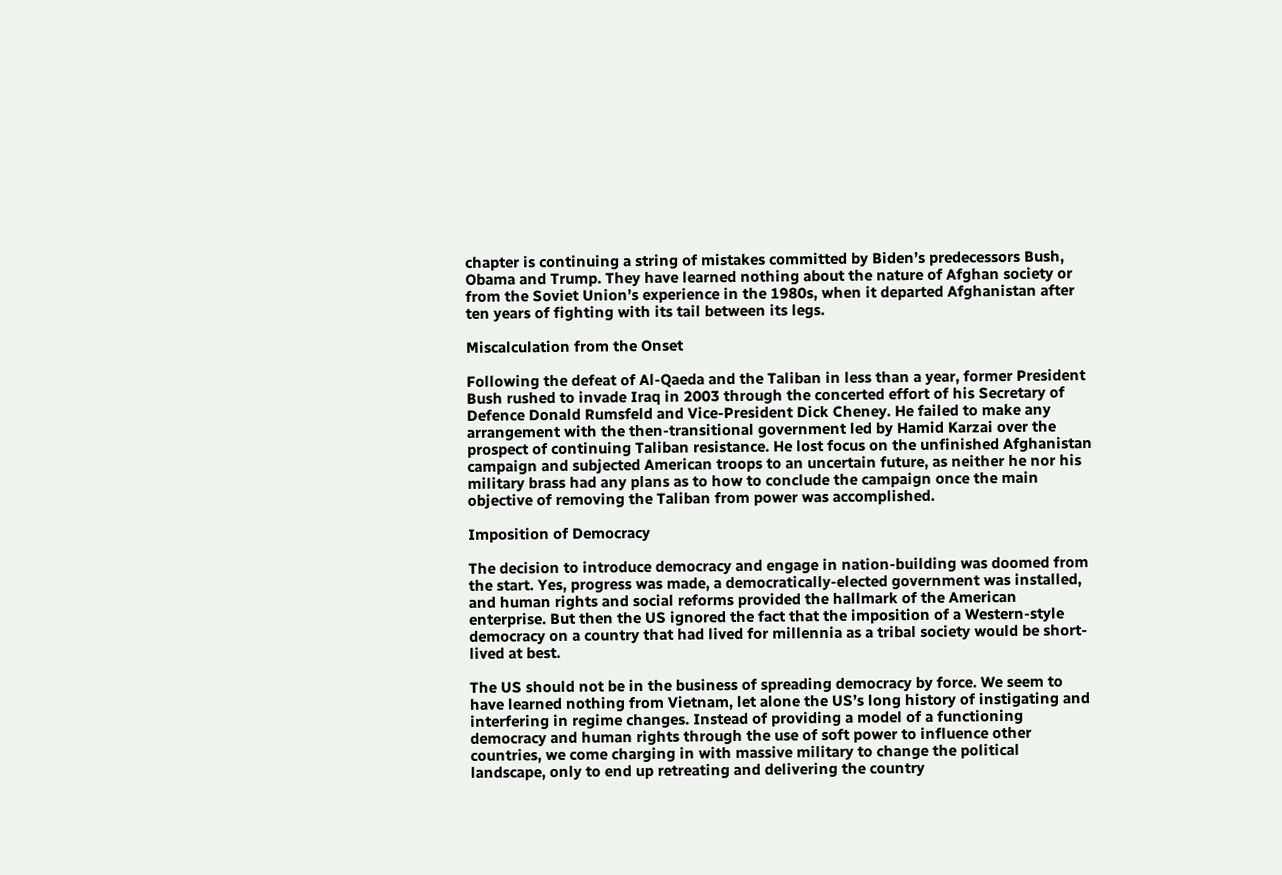chapter is continuing a string of mistakes committed by Biden’s predecessors Bush, Obama and Trump. They have learned nothing about the nature of Afghan society or from the Soviet Union’s experience in the 1980s, when it departed Afghanistan after ten years of fighting with its tail between its legs.

Miscalculation from the Onset

Following the defeat of Al-Qaeda and the Taliban in less than a year, former President Bush rushed to invade Iraq in 2003 through the concerted effort of his Secretary of Defence Donald Rumsfeld and Vice-President Dick Cheney. He failed to make any arrangement with the then-transitional government led by Hamid Karzai over the prospect of continuing Taliban resistance. He lost focus on the unfinished Afghanistan campaign and subjected American troops to an uncertain future, as neither he nor his military brass had any plans as to how to conclude the campaign once the main objective of removing the Taliban from power was accomplished.

Imposition of Democracy

The decision to introduce democracy and engage in nation-building was doomed from the start. Yes, progress was made, a democratically-elected government was installed, and human rights and social reforms provided the hallmark of the American enterprise. But then the US ignored the fact that the imposition of a Western-style democracy on a country that had lived for millennia as a tribal society would be short-lived at best.

The US should not be in the business of spreading democracy by force. We seem to have learned nothing from Vietnam, let alone the US’s long history of instigating and interfering in regime changes. Instead of providing a model of a functioning democracy and human rights through the use of soft power to influence other countries, we come charging in with massive military to change the political landscape, only to end up retreating and delivering the country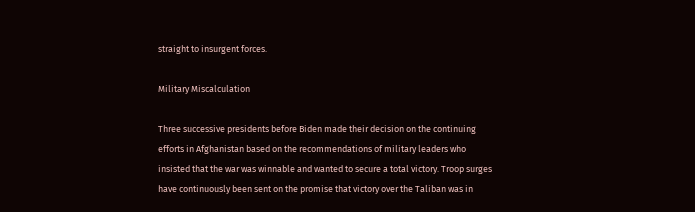straight to insurgent forces.

Military Miscalculation

Three successive presidents before Biden made their decision on the continuing efforts in Afghanistan based on the recommendations of military leaders who insisted that the war was winnable and wanted to secure a total victory. Troop surges have continuously been sent on the promise that victory over the Taliban was in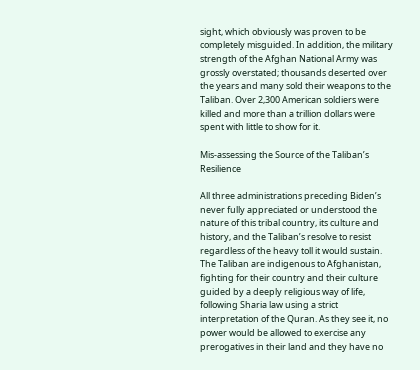sight, which obviously was proven to be completely misguided. In addition, the military strength of the Afghan National Army was grossly overstated; thousands deserted over the years and many sold their weapons to the Taliban. Over 2,300 American soldiers were killed and more than a trillion dollars were spent with little to show for it.

Mis-assessing the Source of the Taliban’s Resilience

All three administrations preceding Biden’s never fully appreciated or understood the nature of this tribal country, its culture and history, and the Taliban’s resolve to resist regardless of the heavy toll it would sustain. The Taliban are indigenous to Afghanistan, fighting for their country and their culture guided by a deeply religious way of life, following Sharia law using a strict interpretation of the Quran. As they see it, no power would be allowed to exercise any prerogatives in their land and they have no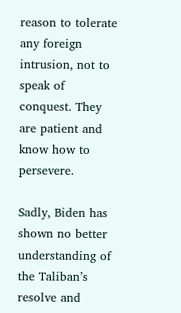reason to tolerate any foreign intrusion, not to speak of conquest. They are patient and know how to persevere.

Sadly, Biden has shown no better understanding of the Taliban’s resolve and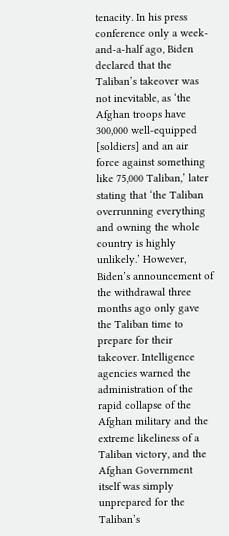tenacity. In his press conference only a week-and-a-half ago, Biden declared that the Taliban’s takeover was not inevitable, as ‘the Afghan troops have 300,000 well-equipped [soldiers] and an air force against something like 75,000 Taliban,’ later stating that ‘the Taliban overrunning everything and owning the whole country is highly unlikely.’ However, Biden’s announcement of the withdrawal three months ago only gave the Taliban time to prepare for their takeover. Intelligence agencies warned the administration of the rapid collapse of the Afghan military and the extreme likeliness of a Taliban victory, and the Afghan Government itself was simply unprepared for the Taliban’s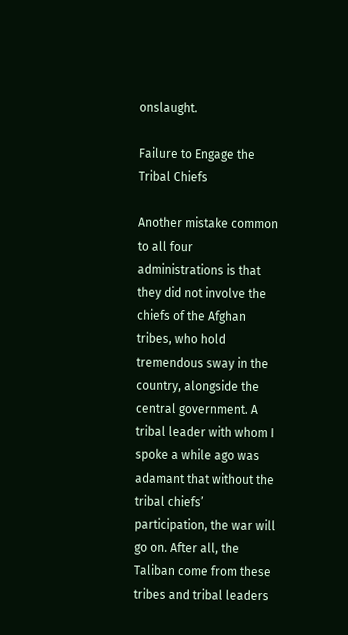onslaught.

Failure to Engage the Tribal Chiefs

Another mistake common to all four administrations is that they did not involve the chiefs of the Afghan tribes, who hold tremendous sway in the country, alongside the central government. A tribal leader with whom I spoke a while ago was adamant that without the tribal chiefs’ participation, the war will go on. After all, the Taliban come from these tribes and tribal leaders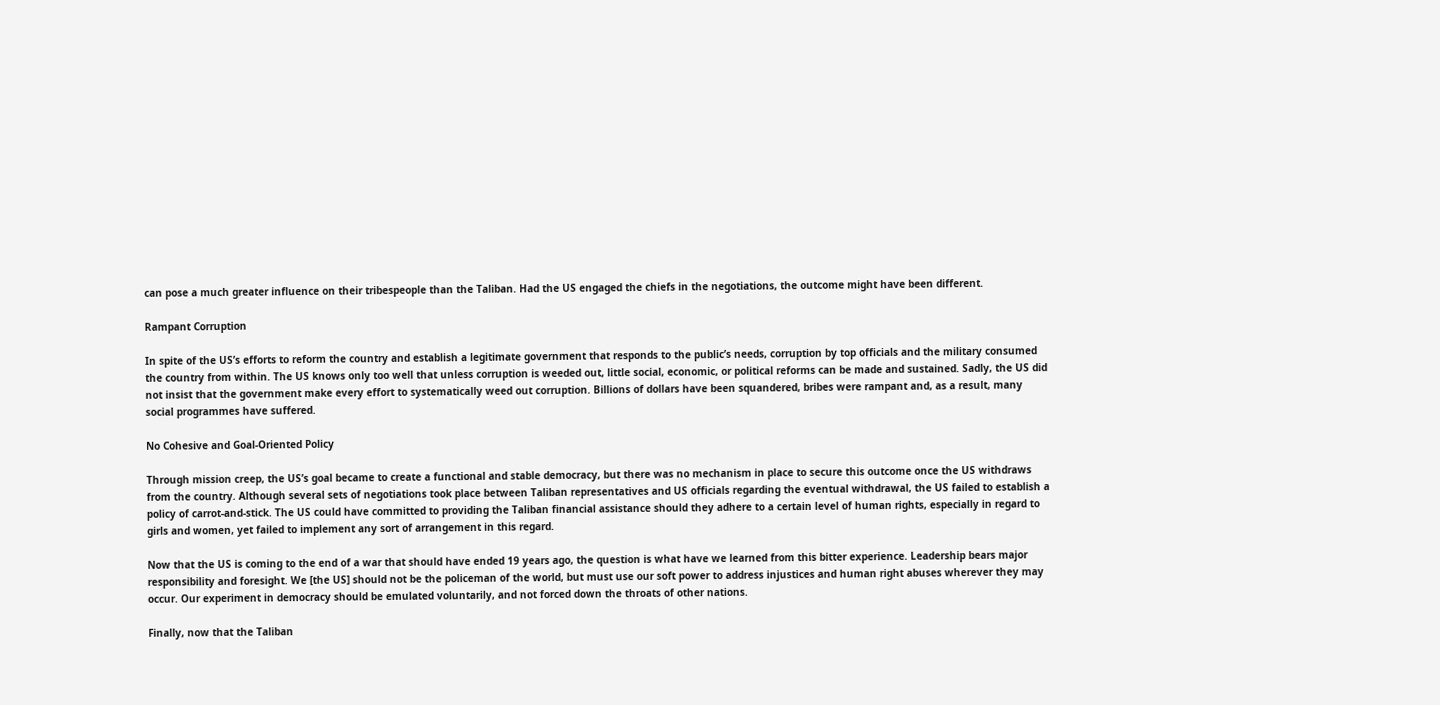can pose a much greater influence on their tribespeople than the Taliban. Had the US engaged the chiefs in the negotiations, the outcome might have been different.

Rampant Corruption

In spite of the US’s efforts to reform the country and establish a legitimate government that responds to the public’s needs, corruption by top officials and the military consumed the country from within. The US knows only too well that unless corruption is weeded out, little social, economic, or political reforms can be made and sustained. Sadly, the US did not insist that the government make every effort to systematically weed out corruption. Billions of dollars have been squandered, bribes were rampant and, as a result, many social programmes have suffered.

No Cohesive and Goal-Oriented Policy

Through mission creep, the US’s goal became to create a functional and stable democracy, but there was no mechanism in place to secure this outcome once the US withdraws from the country. Although several sets of negotiations took place between Taliban representatives and US officials regarding the eventual withdrawal, the US failed to establish a policy of carrot-and-stick. The US could have committed to providing the Taliban financial assistance should they adhere to a certain level of human rights, especially in regard to girls and women, yet failed to implement any sort of arrangement in this regard.

Now that the US is coming to the end of a war that should have ended 19 years ago, the question is what have we learned from this bitter experience. Leadership bears major responsibility and foresight. We [the US] should not be the policeman of the world, but must use our soft power to address injustices and human right abuses wherever they may occur. Our experiment in democracy should be emulated voluntarily, and not forced down the throats of other nations.

Finally, now that the Taliban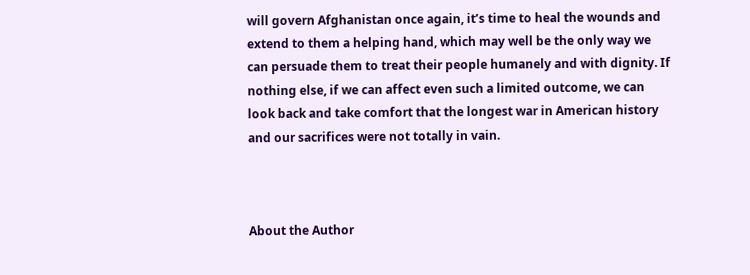will govern Afghanistan once again, it’s time to heal the wounds and extend to them a helping hand, which may well be the only way we can persuade them to treat their people humanely and with dignity. If nothing else, if we can affect even such a limited outcome, we can look back and take comfort that the longest war in American history and our sacrifices were not totally in vain.



About the Author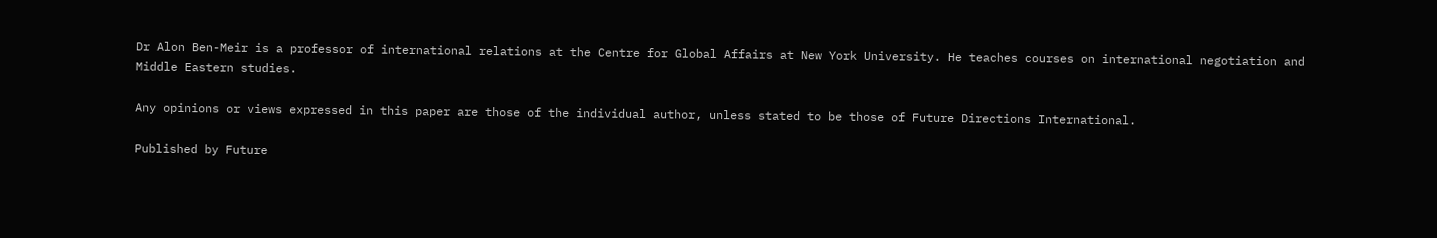Dr Alon Ben-Meir is a professor of international relations at the Centre for Global Affairs at New York University. He teaches courses on international negotiation and Middle Eastern studies.

Any opinions or views expressed in this paper are those of the individual author, unless stated to be those of Future Directions International.

Published by Future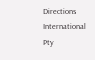Directions International Pty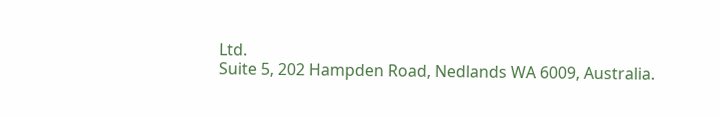Ltd.
Suite 5, 202 Hampden Road, Nedlands WA 6009, Australia.